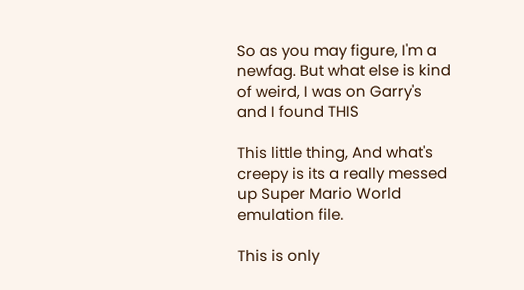So as you may figure, I'm a newfag. But what else is kind of weird, I was on Garry's and I found THIS

This little thing, And what's creepy is its a really messed up Super Mario World emulation file.

This is only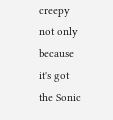creepy not only because it's got the Sonic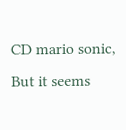CD mario sonic, But it seems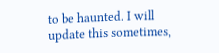to be haunted. I will update this sometimes,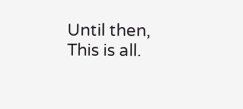Until then, This is all.